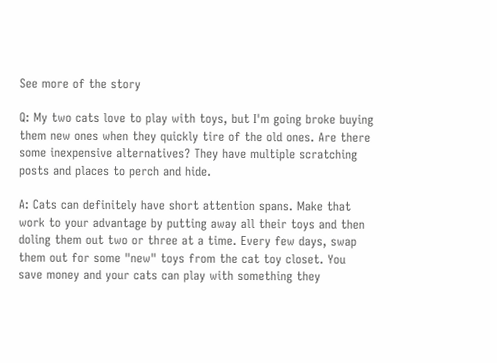See more of the story

Q: My two cats love to play with toys, but I'm going broke buying them new ones when they quickly tire of the old ones. Are there some inexpensive alternatives? They have multiple scratching posts and places to perch and hide.

A: Cats can definitely have short attention spans. Make that work to your advantage by putting away all their toys and then doling them out two or three at a time. Every few days, swap them out for some "new" toys from the cat toy closet. You save money and your cats can play with something they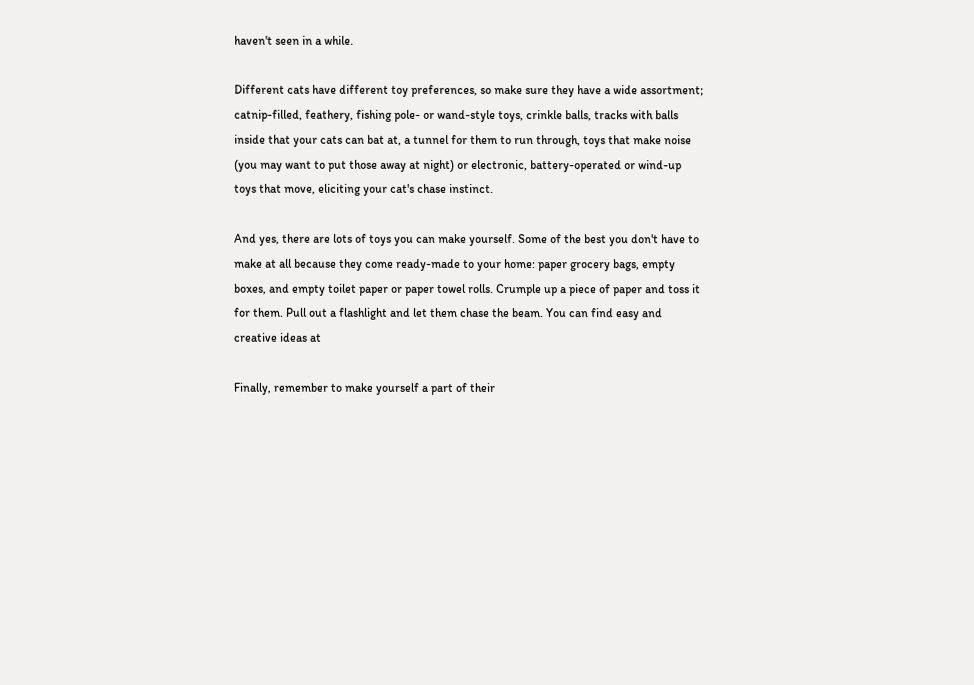haven't seen in a while.

Different cats have different toy preferences, so make sure they have a wide assortment; catnip-filled, feathery, fishing pole- or wand-style toys, crinkle balls, tracks with balls inside that your cats can bat at, a tunnel for them to run through, toys that make noise (you may want to put those away at night) or electronic, battery-operated or wind-up toys that move, eliciting your cat's chase instinct.

And yes, there are lots of toys you can make yourself. Some of the best you don't have to make at all because they come ready-made to your home: paper grocery bags, empty boxes, and empty toilet paper or paper towel rolls. Crumple up a piece of paper and toss it for them. Pull out a flashlight and let them chase the beam. You can find easy and creative ideas at

Finally, remember to make yourself a part of their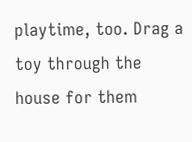playtime, too. Drag a toy through the house for them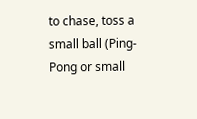to chase, toss a small ball (Ping-Pong or small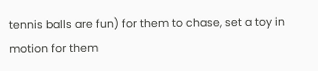tennis balls are fun) for them to chase, set a toy in motion for them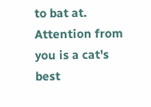to bat at. Attention from you is a cat's best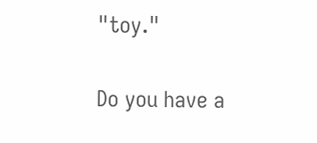"toy."

Do you have a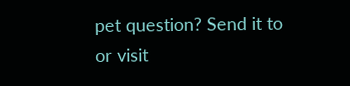pet question? Send it to or visit